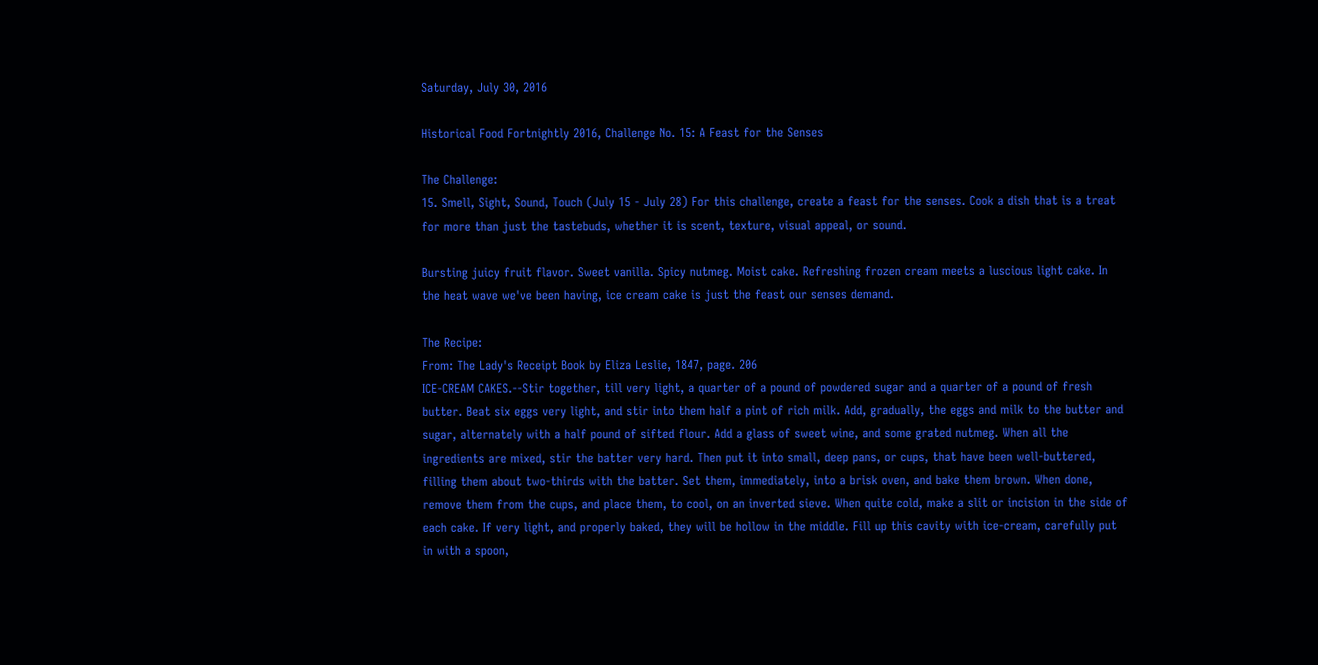Saturday, July 30, 2016

Historical Food Fortnightly 2016, Challenge No. 15: A Feast for the Senses

The Challenge:
15. Smell, Sight, Sound, Touch (July 15 - July 28) For this challenge, create a feast for the senses. Cook a dish that is a treat for more than just the tastebuds, whether it is scent, texture, visual appeal, or sound.

Bursting juicy fruit flavor. Sweet vanilla. Spicy nutmeg. Moist cake. Refreshing frozen cream meets a luscious light cake. In the heat wave we've been having, ice cream cake is just the feast our senses demand.

The Recipe:
From: The Lady's Receipt Book by Eliza Leslie, 1847, page. 206
ICE-CREAM CAKES.--Stir together, till very light, a quarter of a pound of powdered sugar and a quarter of a pound of fresh butter. Beat six eggs very light, and stir into them half a pint of rich milk. Add, gradually, the eggs and milk to the butter and sugar, alternately with a half pound of sifted flour. Add a glass of sweet wine, and some grated nutmeg. When all the ingredients are mixed, stir the batter very hard. Then put it into small, deep pans, or cups, that have been well-buttered, filling them about two-thirds with the batter. Set them, immediately, into a brisk oven, and bake them brown. When done, remove them from the cups, and place them, to cool, on an inverted sieve. When quite cold, make a slit or incision in the side of each cake. If very light, and properly baked, they will be hollow in the middle. Fill up this cavity with ice-cream, carefully put in with a spoon,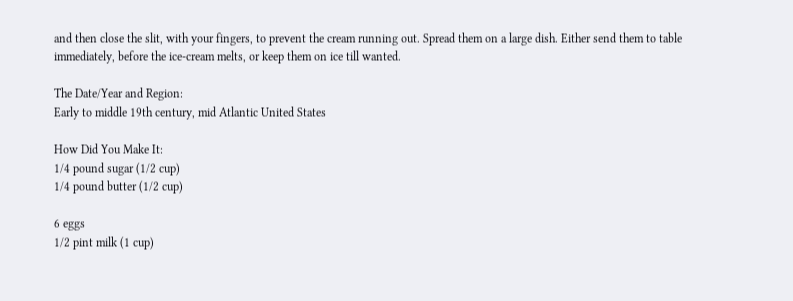and then close the slit, with your fingers, to prevent the cream running out. Spread them on a large dish. Either send them to table immediately, before the ice-cream melts, or keep them on ice till wanted.

The Date/Year and Region:
Early to middle 19th century, mid Atlantic United States

How Did You Make It:
1/4 pound sugar (1/2 cup)
1/4 pound butter (1/2 cup)

6 eggs
1/2 pint milk (1 cup)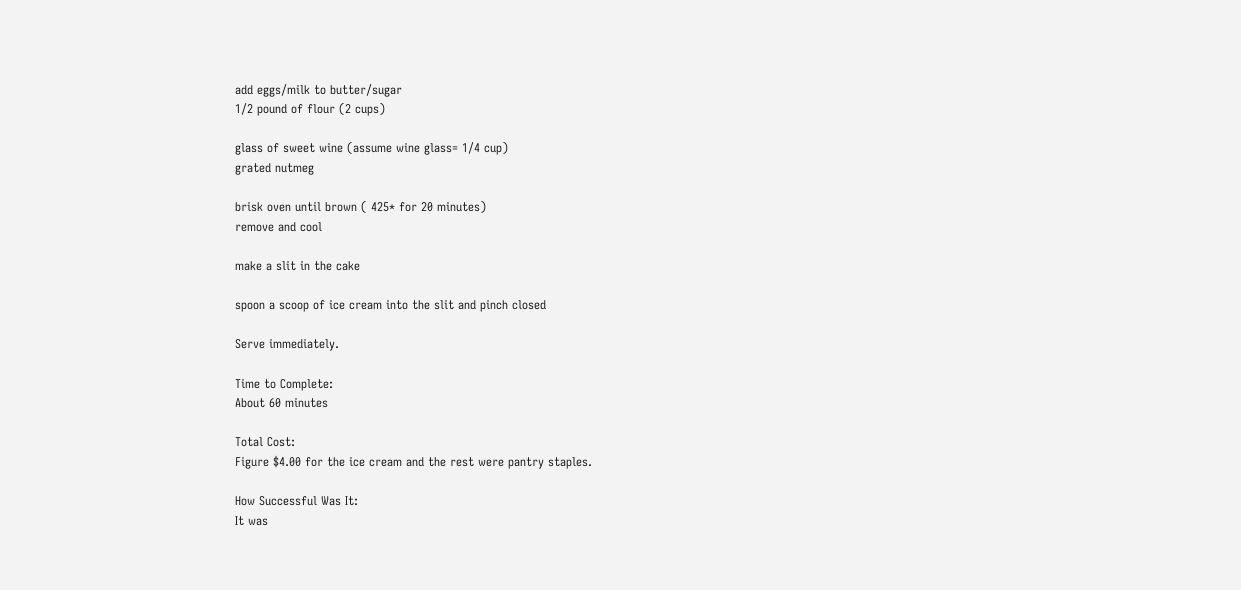add eggs/milk to butter/sugar
1/2 pound of flour (2 cups)

glass of sweet wine (assume wine glass= 1/4 cup)
grated nutmeg

brisk oven until brown ( 425* for 20 minutes)
remove and cool

make a slit in the cake

spoon a scoop of ice cream into the slit and pinch closed

Serve immediately.

Time to Complete:
About 60 minutes

Total Cost:
Figure $4.00 for the ice cream and the rest were pantry staples.

How Successful Was It:
It was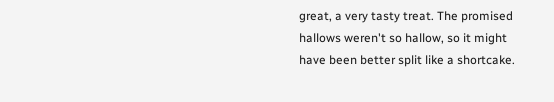great, a very tasty treat. The promised hallows weren't so hallow, so it might have been better split like a shortcake.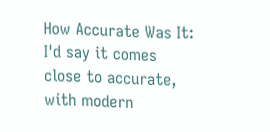How Accurate Was It:
I'd say it comes close to accurate, with modern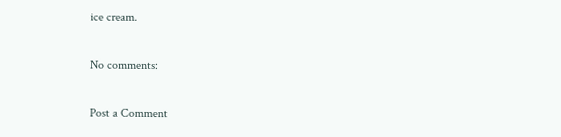ice cream.

No comments:

Post a Comment